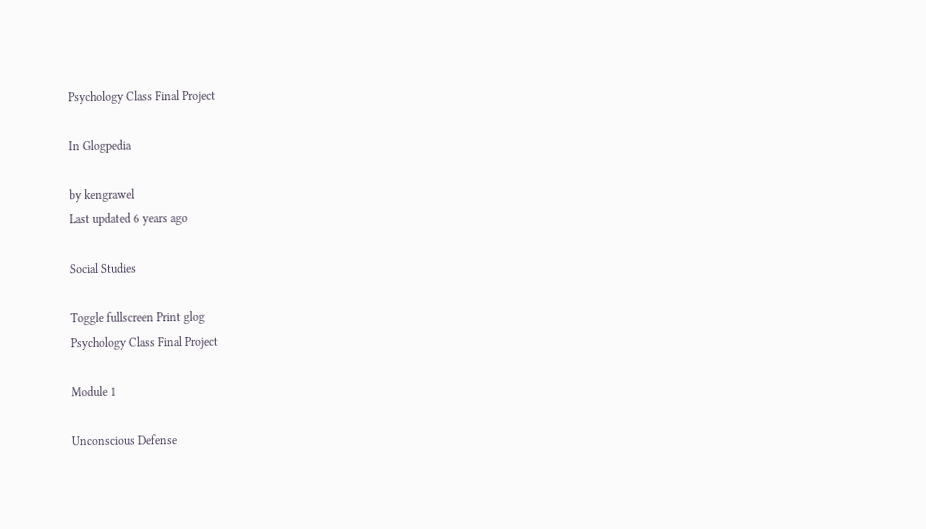Psychology Class Final Project

In Glogpedia

by kengrawel
Last updated 6 years ago

Social Studies

Toggle fullscreen Print glog
Psychology Class Final Project

Module 1

Unconscious Defense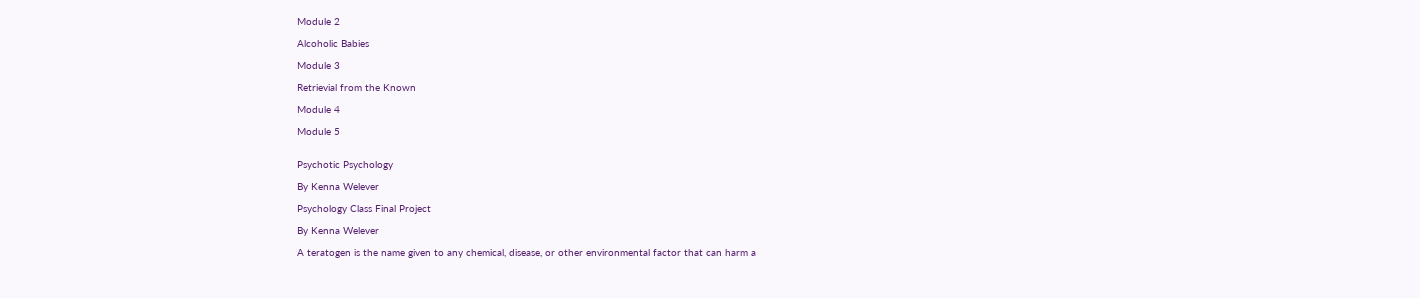Module 2

Alcoholic Babies

Module 3

Retrievial from the Known

Module 4

Module 5


Psychotic Psychology

By Kenna Welever

Psychology Class Final Project

By Kenna Welever

A teratogen is the name given to any chemical, disease, or other environmental factor that can harm a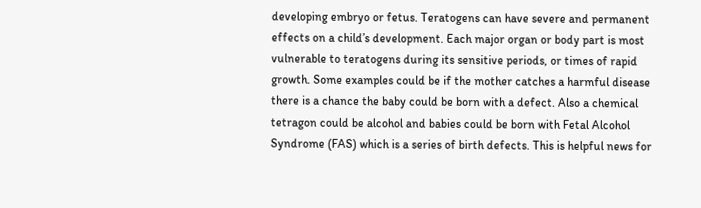developing embryo or fetus. Teratogens can have severe and permanent effects on a child’s development. Each major organ or body part is most vulnerable to teratogens during its sensitive periods, or times of rapid growth. Some examples could be if the mother catches a harmful disease there is a chance the baby could be born with a defect. Also a chemical tetragon could be alcohol and babies could be born with Fetal Alcohol Syndrome (FAS) which is a series of birth defects. This is helpful news for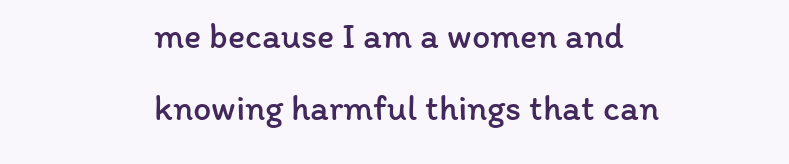me because I am a women and knowing harmful things that can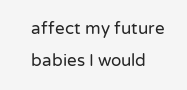affect my future babies I would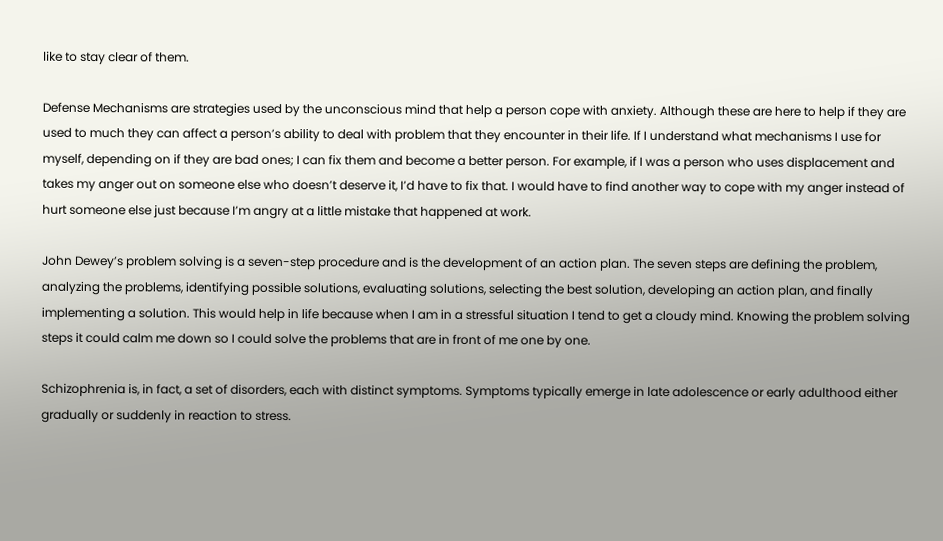like to stay clear of them.

Defense Mechanisms are strategies used by the unconscious mind that help a person cope with anxiety. Although these are here to help if they are used to much they can affect a person’s ability to deal with problem that they encounter in their life. If I understand what mechanisms I use for myself, depending on if they are bad ones; I can fix them and become a better person. For example, if I was a person who uses displacement and takes my anger out on someone else who doesn’t deserve it, I’d have to fix that. I would have to find another way to cope with my anger instead of hurt someone else just because I’m angry at a little mistake that happened at work.

John Dewey’s problem solving is a seven-step procedure and is the development of an action plan. The seven steps are defining the problem, analyzing the problems, identifying possible solutions, evaluating solutions, selecting the best solution, developing an action plan, and finally implementing a solution. This would help in life because when I am in a stressful situation I tend to get a cloudy mind. Knowing the problem solving steps it could calm me down so I could solve the problems that are in front of me one by one.

Schizophrenia is, in fact, a set of disorders, each with distinct symptoms. Symptoms typically emerge in late adolescence or early adulthood either gradually or suddenly in reaction to stress.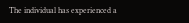The individual has experienced a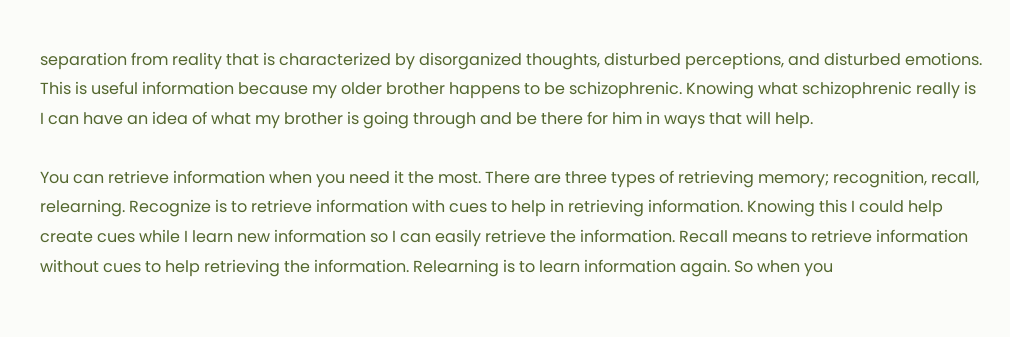separation from reality that is characterized by disorganized thoughts, disturbed perceptions, and disturbed emotions. This is useful information because my older brother happens to be schizophrenic. Knowing what schizophrenic really is I can have an idea of what my brother is going through and be there for him in ways that will help.

You can retrieve information when you need it the most. There are three types of retrieving memory; recognition, recall, relearning. Recognize is to retrieve information with cues to help in retrieving information. Knowing this I could help create cues while I learn new information so I can easily retrieve the information. Recall means to retrieve information without cues to help retrieving the information. Relearning is to learn information again. So when you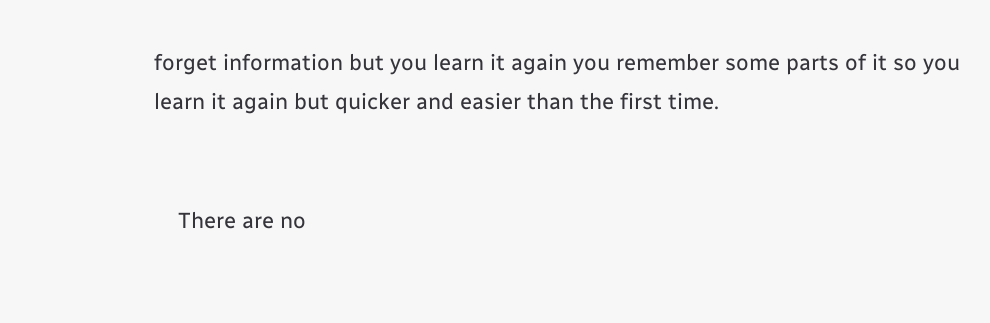forget information but you learn it again you remember some parts of it so you learn it again but quicker and easier than the first time.


    There are no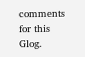comments for this Glog.